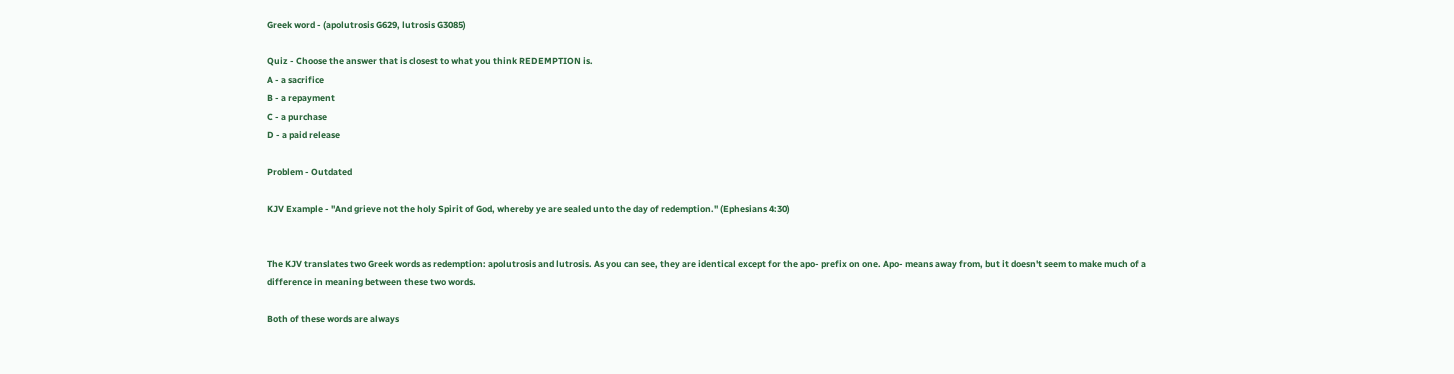Greek word - (apolutrosis G629, lutrosis G3085)

Quiz - Choose the answer that is closest to what you think REDEMPTION is.
A - a sacrifice
B - a repayment
C - a purchase
D - a paid release

Problem - Outdated

KJV Example - "And grieve not the holy Spirit of God, whereby ye are sealed unto the day of redemption." (Ephesians 4:30)


The KJV translates two Greek words as redemption: apolutrosis and lutrosis. As you can see, they are identical except for the apo- prefix on one. Apo- means away from, but it doesn't seem to make much of a difference in meaning between these two words.

Both of these words are always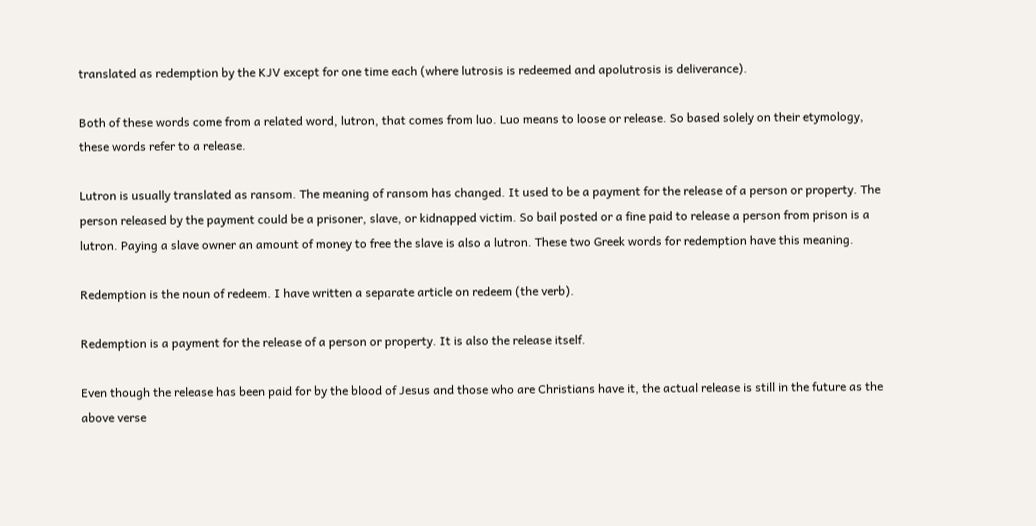translated as redemption by the KJV except for one time each (where lutrosis is redeemed and apolutrosis is deliverance).

Both of these words come from a related word, lutron, that comes from luo. Luo means to loose or release. So based solely on their etymology, these words refer to a release.

Lutron is usually translated as ransom. The meaning of ransom has changed. It used to be a payment for the release of a person or property. The person released by the payment could be a prisoner, slave, or kidnapped victim. So bail posted or a fine paid to release a person from prison is a lutron. Paying a slave owner an amount of money to free the slave is also a lutron. These two Greek words for redemption have this meaning.

Redemption is the noun of redeem. I have written a separate article on redeem (the verb).

Redemption is a payment for the release of a person or property. It is also the release itself.

Even though the release has been paid for by the blood of Jesus and those who are Christians have it, the actual release is still in the future as the above verse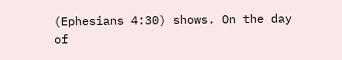(Ephesians 4:30) shows. On the day of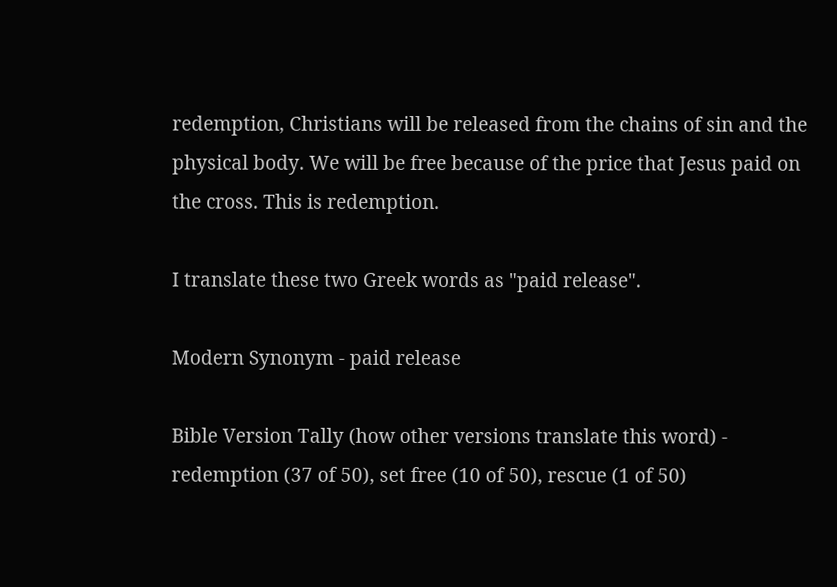redemption, Christians will be released from the chains of sin and the physical body. We will be free because of the price that Jesus paid on the cross. This is redemption.

I translate these two Greek words as "paid release".

Modern Synonym - paid release

Bible Version Tally (how other versions translate this word) - redemption (37 of 50), set free (10 of 50), rescue (1 of 50)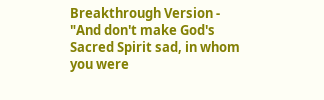Breakthrough Version - "And don't make God's Sacred Spirit sad, in whom you were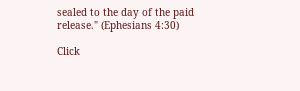sealed to the day of the paid release." (Ephesians 4:30)

Click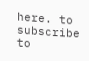here. to subscribe to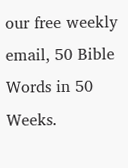our free weekly email, 50 Bible Words in 50 Weeks.